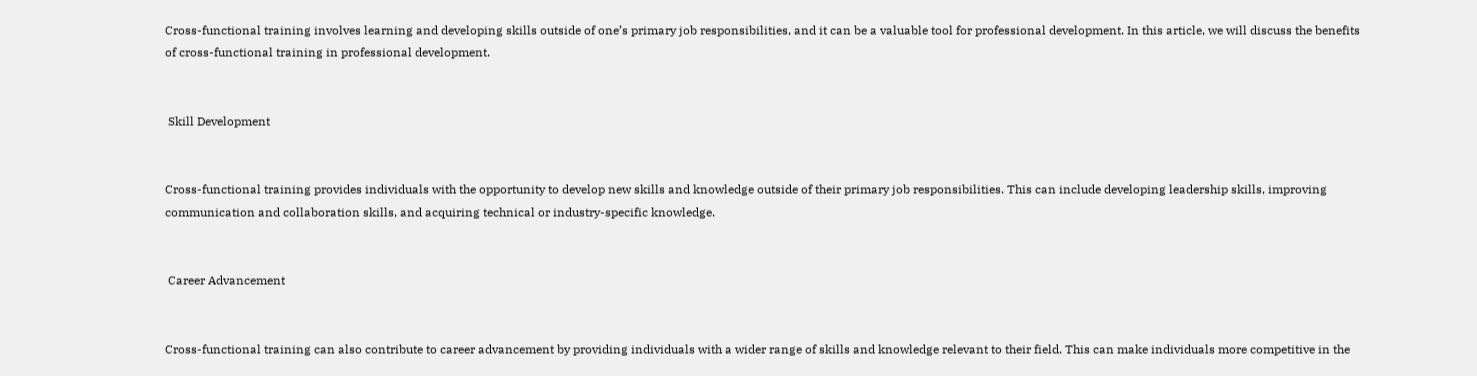Cross-functional training involves learning and developing skills outside of one’s primary job responsibilities, and it can be a valuable tool for professional development. In this article, we will discuss the benefits of cross-functional training in professional development.


 Skill Development


Cross-functional training provides individuals with the opportunity to develop new skills and knowledge outside of their primary job responsibilities. This can include developing leadership skills, improving communication and collaboration skills, and acquiring technical or industry-specific knowledge.


 Career Advancement


Cross-functional training can also contribute to career advancement by providing individuals with a wider range of skills and knowledge relevant to their field. This can make individuals more competitive in the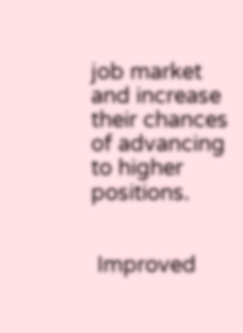job market and increase their chances of advancing to higher positions.


 Improved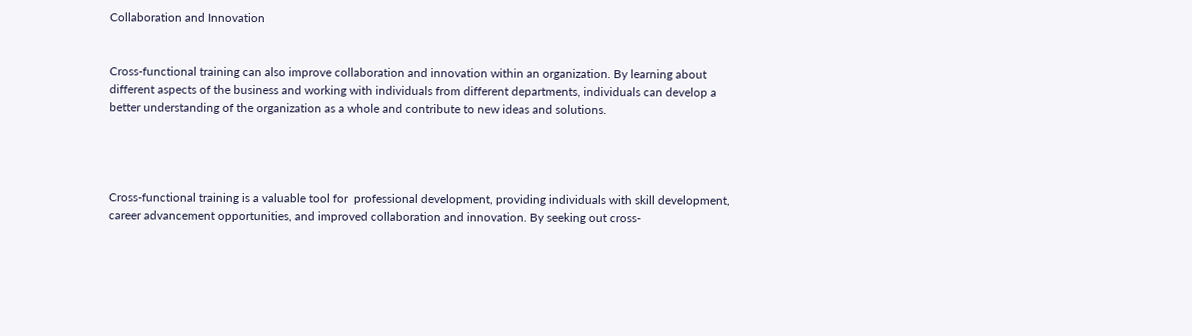Collaboration and Innovation


Cross-functional training can also improve collaboration and innovation within an organization. By learning about different aspects of the business and working with individuals from different departments, individuals can develop a better understanding of the organization as a whole and contribute to new ideas and solutions.




Cross-functional training is a valuable tool for  professional development, providing individuals with skill development, career advancement opportunities, and improved collaboration and innovation. By seeking out cross-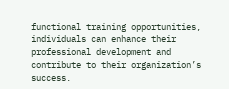functional training opportunities, individuals can enhance their professional development and contribute to their organization’s success.